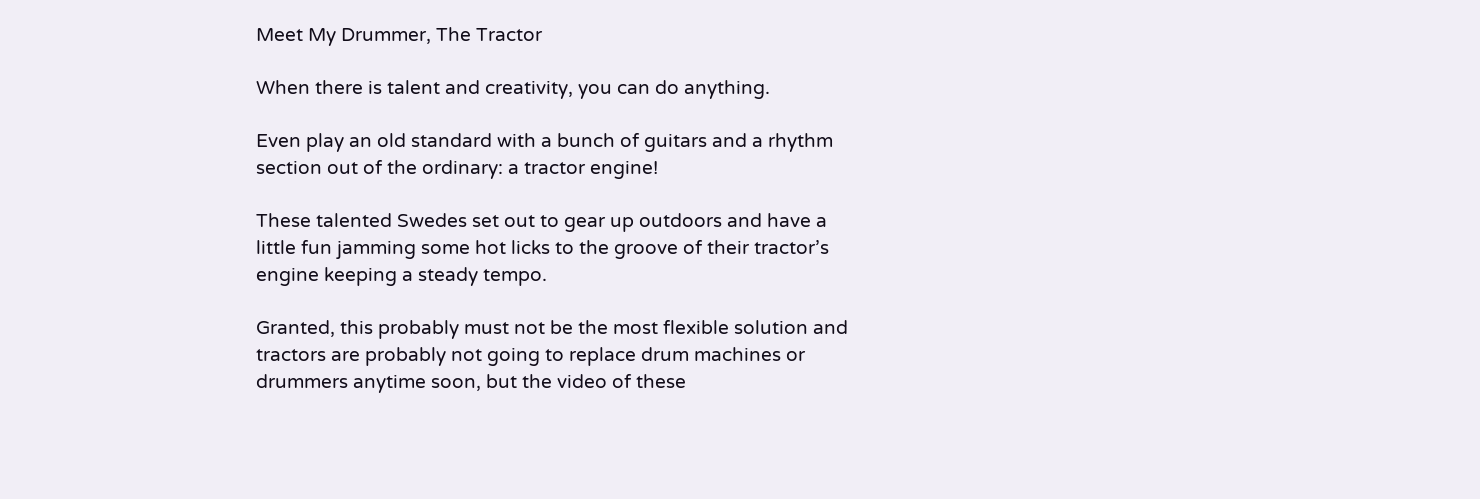Meet My Drummer, The Tractor

When there is talent and creativity, you can do anything.

Even play an old standard with a bunch of guitars and a rhythm section out of the ordinary: a tractor engine!

These talented Swedes set out to gear up outdoors and have a little fun jamming some hot licks to the groove of their tractor’s engine keeping a steady tempo.

Granted, this probably must not be the most flexible solution and tractors are probably not going to replace drum machines or drummers anytime soon, but the video of these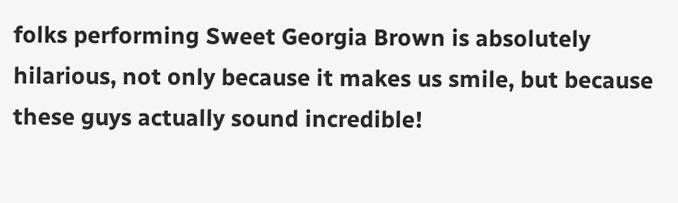folks performing Sweet Georgia Brown is absolutely hilarious, not only because it makes us smile, but because these guys actually sound incredible!